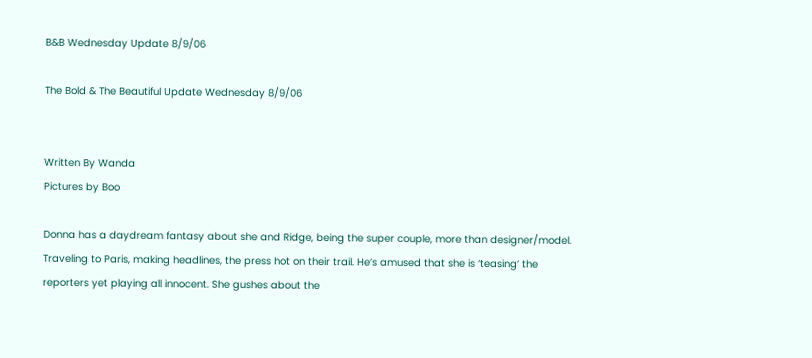B&B Wednesday Update 8/9/06

The Bold & The Beautiful Update Wednesday 8/9/06


Written By Wanda
Pictures by Boo

Donna has a daydream fantasy about she and Ridge, being the super couple, more than designer/model. Traveling to Paris, making headlines, the press hot on their trail. He’s amused that she is ‘teasing’ the reporters yet playing all innocent. She gushes about the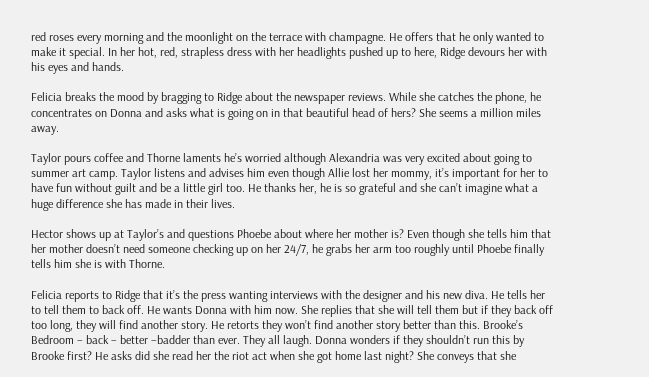red roses every morning and the moonlight on the terrace with champagne. He offers that he only wanted to make it special. In her hot, red, strapless dress with her headlights pushed up to here, Ridge devours her with his eyes and hands.

Felicia breaks the mood by bragging to Ridge about the newspaper reviews. While she catches the phone, he concentrates on Donna and asks what is going on in that beautiful head of hers? She seems a million miles away.

Taylor pours coffee and Thorne laments he’s worried although Alexandria was very excited about going to summer art camp. Taylor listens and advises him even though Allie lost her mommy, it’s important for her to have fun without guilt and be a little girl too. He thanks her, he is so grateful and she can’t imagine what a huge difference she has made in their lives.

Hector shows up at Taylor’s and questions Phoebe about where her mother is? Even though she tells him that her mother doesn’t need someone checking up on her 24/7, he grabs her arm too roughly until Phoebe finally tells him she is with Thorne.

Felicia reports to Ridge that it’s the press wanting interviews with the designer and his new diva. He tells her to tell them to back off. He wants Donna with him now. She replies that she will tell them but if they back off too long, they will find another story. He retorts they won’t find another story better than this. Brooke’s Bedroom – back – better –badder than ever. They all laugh. Donna wonders if they shouldn’t run this by Brooke first? He asks did she read her the riot act when she got home last night? She conveys that she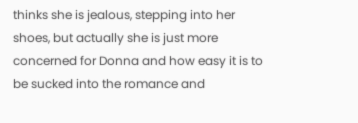thinks she is jealous, stepping into her shoes, but actually she is just more concerned for Donna and how easy it is to be sucked into the romance and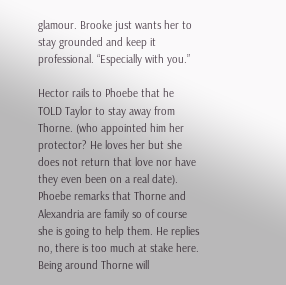glamour. Brooke just wants her to stay grounded and keep it professional. “Especially with you.”

Hector rails to Phoebe that he TOLD Taylor to stay away from Thorne. (who appointed him her protector? He loves her but she does not return that love nor have they even been on a real date). Phoebe remarks that Thorne and Alexandria are family so of course she is going to help them. He replies no, there is too much at stake here. Being around Thorne will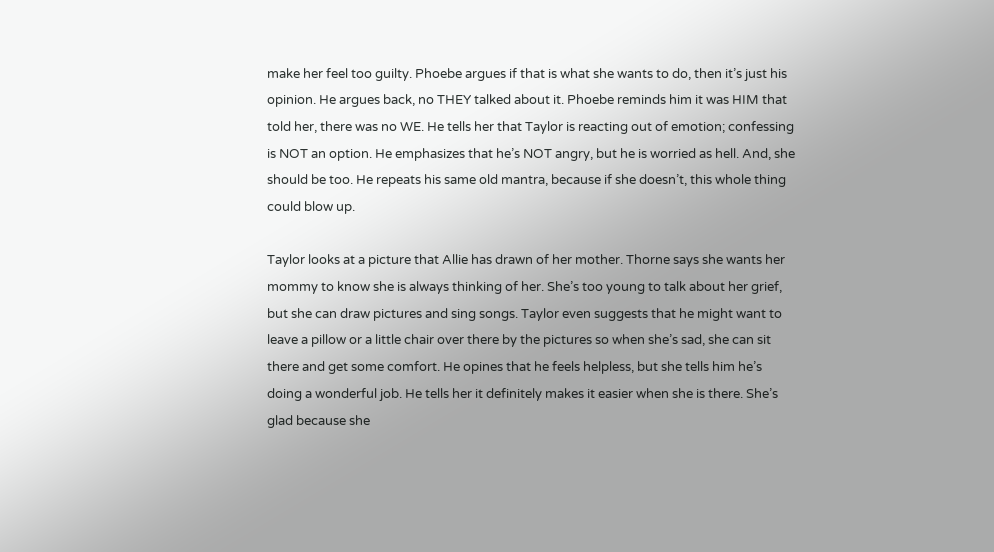make her feel too guilty. Phoebe argues if that is what she wants to do, then it’s just his opinion. He argues back, no THEY talked about it. Phoebe reminds him it was HIM that told her, there was no WE. He tells her that Taylor is reacting out of emotion; confessing is NOT an option. He emphasizes that he’s NOT angry, but he is worried as hell. And, she should be too. He repeats his same old mantra, because if she doesn’t, this whole thing could blow up.

Taylor looks at a picture that Allie has drawn of her mother. Thorne says she wants her mommy to know she is always thinking of her. She’s too young to talk about her grief, but she can draw pictures and sing songs. Taylor even suggests that he might want to leave a pillow or a little chair over there by the pictures so when she’s sad, she can sit there and get some comfort. He opines that he feels helpless, but she tells him he’s doing a wonderful job. He tells her it definitely makes it easier when she is there. She’s glad because she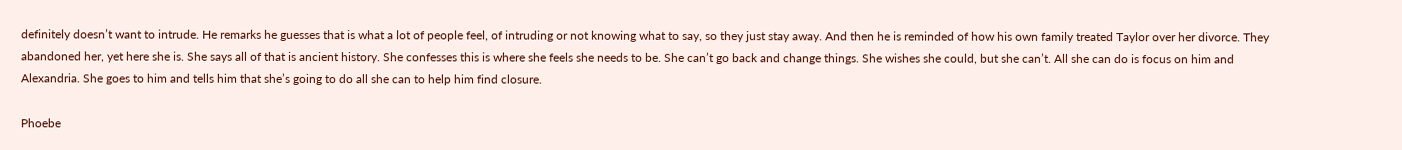definitely doesn’t want to intrude. He remarks he guesses that is what a lot of people feel, of intruding or not knowing what to say, so they just stay away. And then he is reminded of how his own family treated Taylor over her divorce. They abandoned her, yet here she is. She says all of that is ancient history. She confesses this is where she feels she needs to be. She can’t go back and change things. She wishes she could, but she can’t. All she can do is focus on him and Alexandria. She goes to him and tells him that she’s going to do all she can to help him find closure.

Phoebe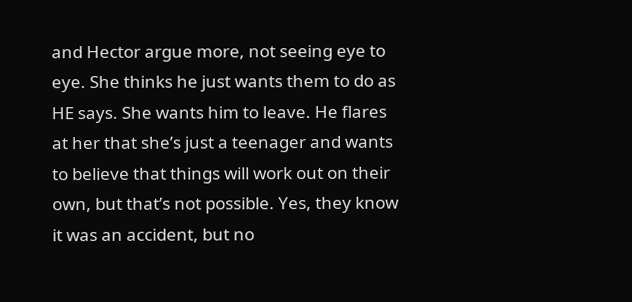and Hector argue more, not seeing eye to eye. She thinks he just wants them to do as HE says. She wants him to leave. He flares at her that she’s just a teenager and wants to believe that things will work out on their own, but that’s not possible. Yes, they know it was an accident, but no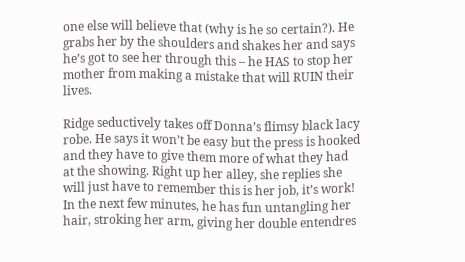one else will believe that (why is he so certain?). He grabs her by the shoulders and shakes her and says he’s got to see her through this – he HAS to stop her mother from making a mistake that will RUIN their lives.

Ridge seductively takes off Donna’s flimsy black lacy robe. He says it won’t be easy but the press is hooked and they have to give them more of what they had at the showing. Right up her alley, she replies she will just have to remember this is her job, it’s work! In the next few minutes, he has fun untangling her hair, stroking her arm, giving her double entendres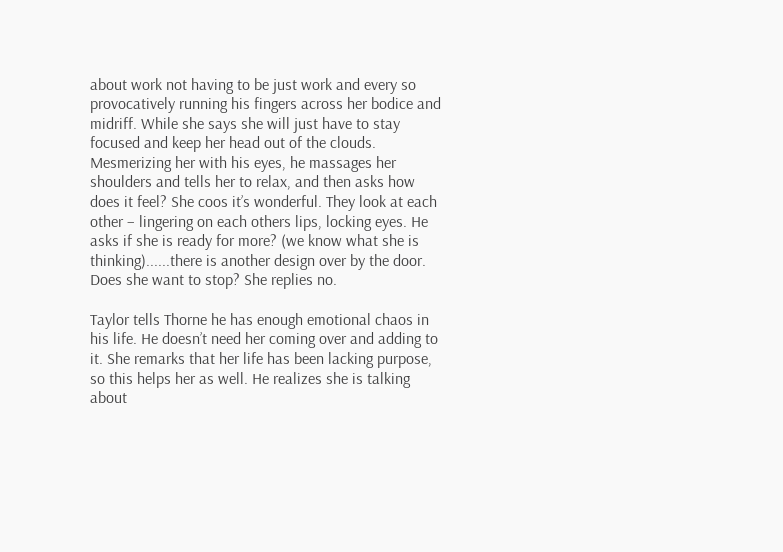about work not having to be just work and every so provocatively running his fingers across her bodice and midriff. While she says she will just have to stay focused and keep her head out of the clouds. Mesmerizing her with his eyes, he massages her shoulders and tells her to relax, and then asks how does it feel? She coos it’s wonderful. They look at each other – lingering on each others lips, locking eyes. He asks if she is ready for more? (we know what she is thinking)......there is another design over by the door. Does she want to stop? She replies no.

Taylor tells Thorne he has enough emotional chaos in his life. He doesn’t need her coming over and adding to it. She remarks that her life has been lacking purpose, so this helps her as well. He realizes she is talking about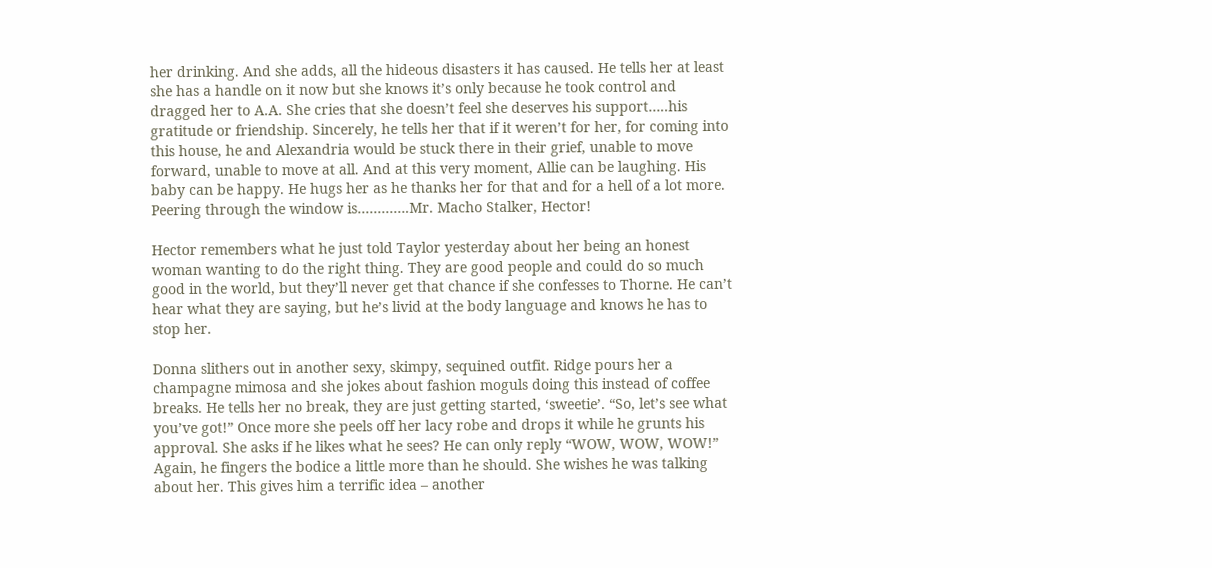her drinking. And she adds, all the hideous disasters it has caused. He tells her at least she has a handle on it now but she knows it’s only because he took control and dragged her to A.A. She cries that she doesn’t feel she deserves his support…..his gratitude or friendship. Sincerely, he tells her that if it weren’t for her, for coming into this house, he and Alexandria would be stuck there in their grief, unable to move forward, unable to move at all. And at this very moment, Allie can be laughing. His baby can be happy. He hugs her as he thanks her for that and for a hell of a lot more. Peering through the window is………….Mr. Macho Stalker, Hector!

Hector remembers what he just told Taylor yesterday about her being an honest woman wanting to do the right thing. They are good people and could do so much good in the world, but they’ll never get that chance if she confesses to Thorne. He can’t hear what they are saying, but he’s livid at the body language and knows he has to stop her.

Donna slithers out in another sexy, skimpy, sequined outfit. Ridge pours her a champagne mimosa and she jokes about fashion moguls doing this instead of coffee breaks. He tells her no break, they are just getting started, ‘sweetie’. “So, let’s see what you’ve got!” Once more she peels off her lacy robe and drops it while he grunts his approval. She asks if he likes what he sees? He can only reply “WOW, WOW, WOW!” Again, he fingers the bodice a little more than he should. She wishes he was talking about her. This gives him a terrific idea – another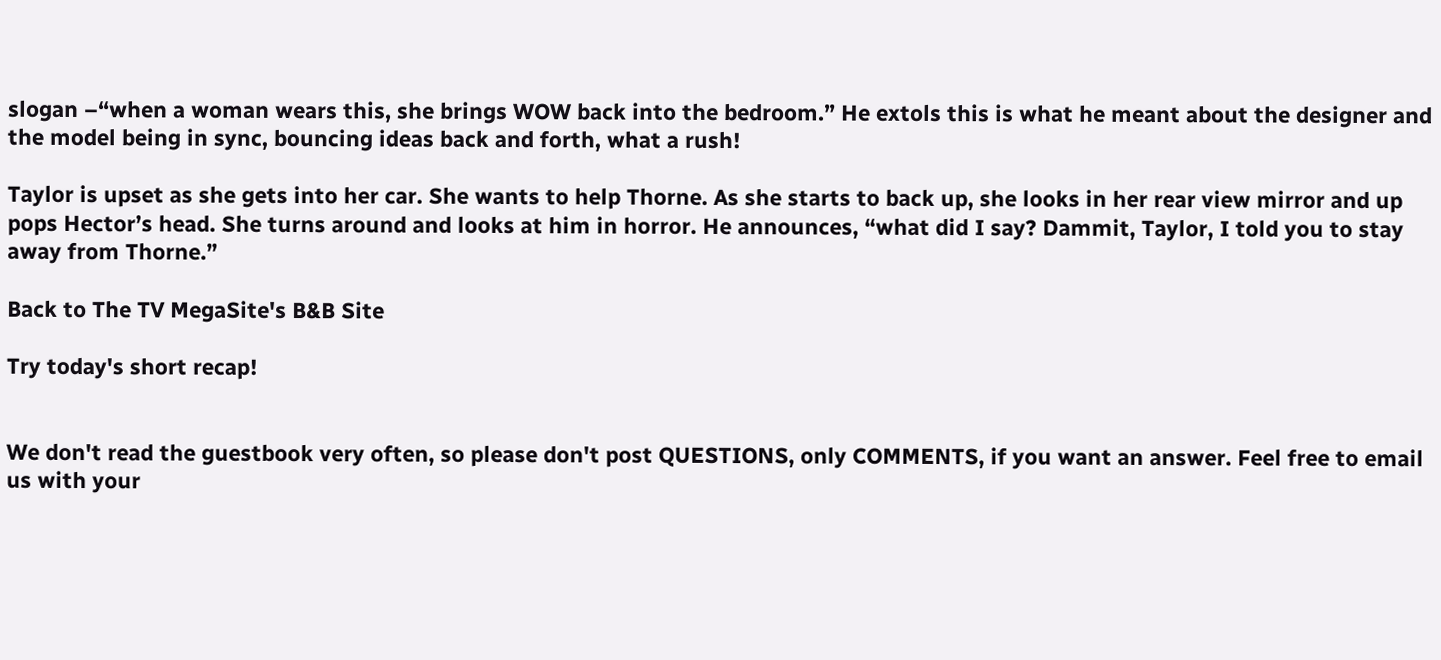slogan –“when a woman wears this, she brings WOW back into the bedroom.” He extols this is what he meant about the designer and the model being in sync, bouncing ideas back and forth, what a rush!

Taylor is upset as she gets into her car. She wants to help Thorne. As she starts to back up, she looks in her rear view mirror and up pops Hector’s head. She turns around and looks at him in horror. He announces, “what did I say? Dammit, Taylor, I told you to stay away from Thorne.”

Back to The TV MegaSite's B&B Site

Try today's short recap!


We don't read the guestbook very often, so please don't post QUESTIONS, only COMMENTS, if you want an answer. Feel free to email us with your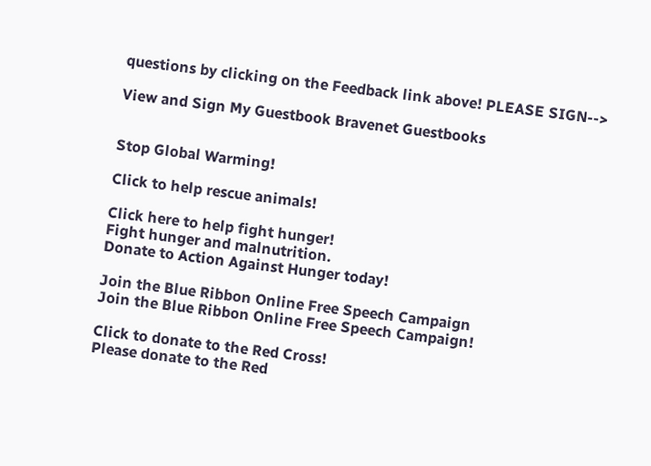questions by clicking on the Feedback link above! PLEASE SIGN-->

View and Sign My Guestbook Bravenet Guestbooks


Stop Global Warming!

Click to help rescue animals!

Click here to help fight hunger!
Fight hunger and malnutrition.
Donate to Action Against Hunger today!

Join the Blue Ribbon Online Free Speech Campaign
Join the Blue Ribbon Online Free Speech Campaign!

Click to donate to the Red Cross!
Please donate to the Red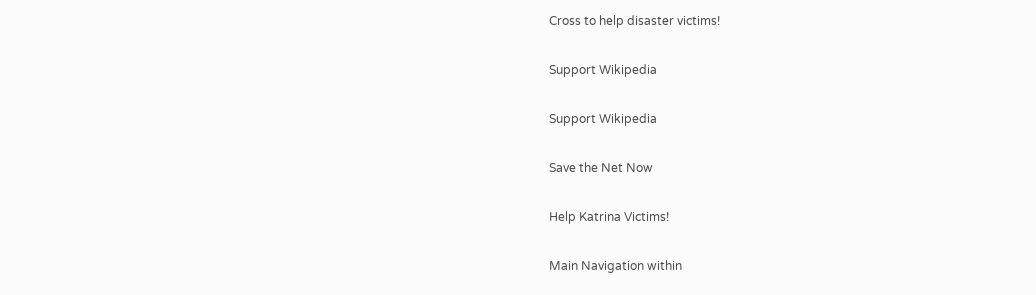Cross to help disaster victims!

Support Wikipedia

Support Wikipedia

Save the Net Now

Help Katrina Victims!

Main Navigation within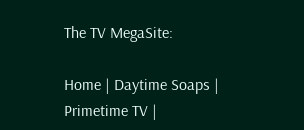The TV MegaSite:

Home | Daytime Soaps | Primetime TV |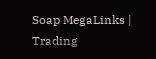Soap MegaLinks | Trading